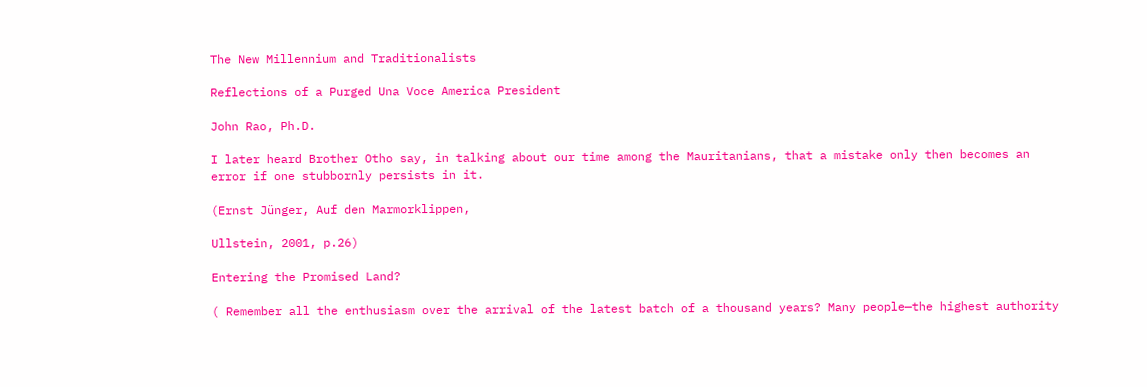The New Millennium and Traditionalists

Reflections of a Purged Una Voce America President

John Rao, Ph.D.

I later heard Brother Otho say, in talking about our time among the Mauritanians, that a mistake only then becomes an error if one stubbornly persists in it.

(Ernst Jünger, Auf den Marmorklippen,

Ullstein, 2001, p.26)

Entering the Promised Land?

( Remember all the enthusiasm over the arrival of the latest batch of a thousand years? Many people—the highest authority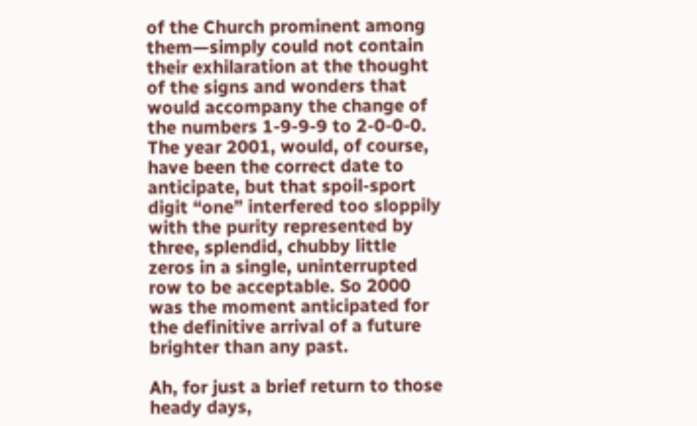of the Church prominent among them—simply could not contain their exhilaration at the thought of the signs and wonders that would accompany the change of the numbers 1-9-9-9 to 2-0-0-0. The year 2001, would, of course, have been the correct date to anticipate, but that spoil-sport digit “one” interfered too sloppily with the purity represented by three, splendid, chubby little zeros in a single, uninterrupted row to be acceptable. So 2000 was the moment anticipated for the definitive arrival of a future brighter than any past.

Ah, for just a brief return to those heady days,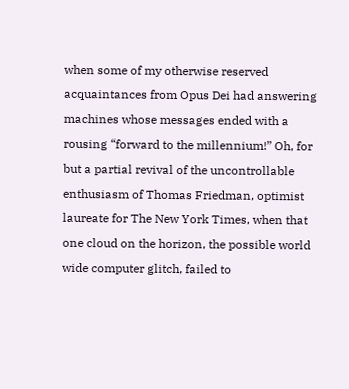when some of my otherwise reserved acquaintances from Opus Dei had answering machines whose messages ended with a rousing “forward to the millennium!” Oh, for but a partial revival of the uncontrollable enthusiasm of Thomas Friedman, optimist laureate for The New York Times, when that one cloud on the horizon, the possible world wide computer glitch, failed to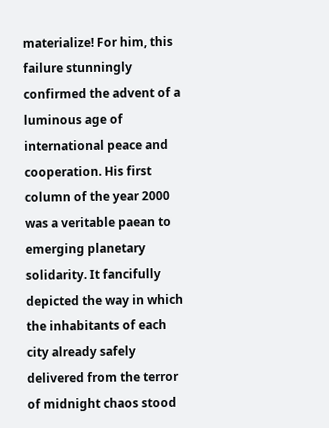materialize! For him, this failure stunningly confirmed the advent of a luminous age of international peace and cooperation. His first column of the year 2000 was a veritable paean to emerging planetary solidarity. It fancifully depicted the way in which the inhabitants of each city already safely delivered from the terror of midnight chaos stood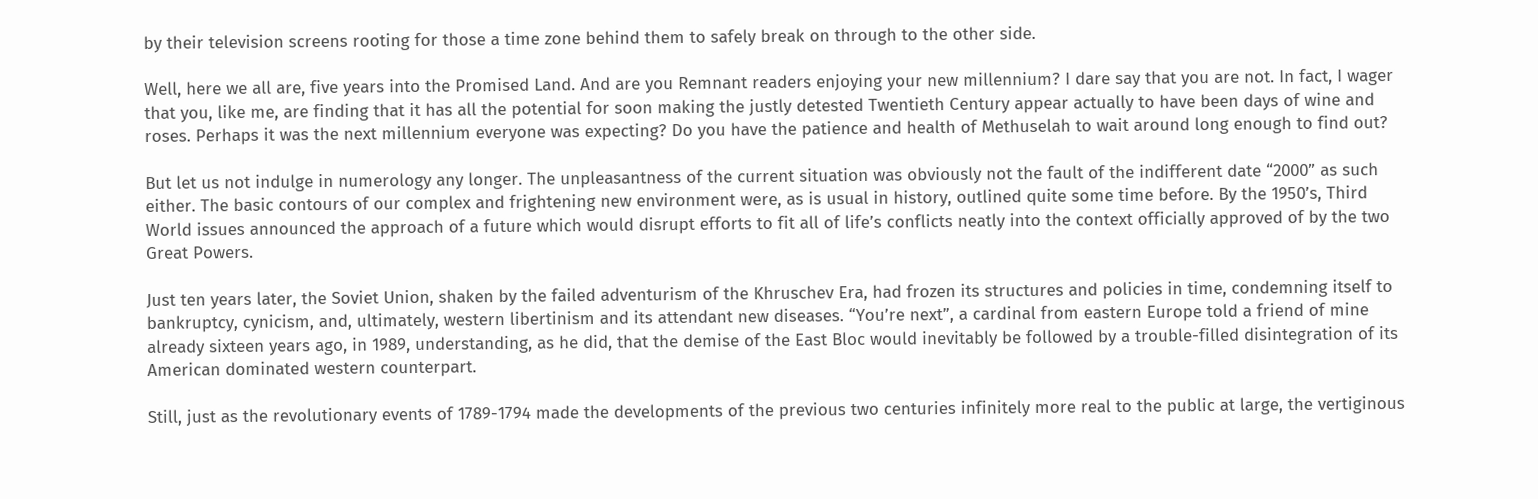by their television screens rooting for those a time zone behind them to safely break on through to the other side.

Well, here we all are, five years into the Promised Land. And are you Remnant readers enjoying your new millennium? I dare say that you are not. In fact, I wager that you, like me, are finding that it has all the potential for soon making the justly detested Twentieth Century appear actually to have been days of wine and roses. Perhaps it was the next millennium everyone was expecting? Do you have the patience and health of Methuselah to wait around long enough to find out?

But let us not indulge in numerology any longer. The unpleasantness of the current situation was obviously not the fault of the indifferent date “2000” as such either. The basic contours of our complex and frightening new environment were, as is usual in history, outlined quite some time before. By the 1950’s, Third World issues announced the approach of a future which would disrupt efforts to fit all of life’s conflicts neatly into the context officially approved of by the two Great Powers.

Just ten years later, the Soviet Union, shaken by the failed adventurism of the Khruschev Era, had frozen its structures and policies in time, condemning itself to bankruptcy, cynicism, and, ultimately, western libertinism and its attendant new diseases. “You’re next”, a cardinal from eastern Europe told a friend of mine already sixteen years ago, in 1989, understanding, as he did, that the demise of the East Bloc would inevitably be followed by a trouble-filled disintegration of its American dominated western counterpart.

Still, just as the revolutionary events of 1789-1794 made the developments of the previous two centuries infinitely more real to the public at large, the vertiginous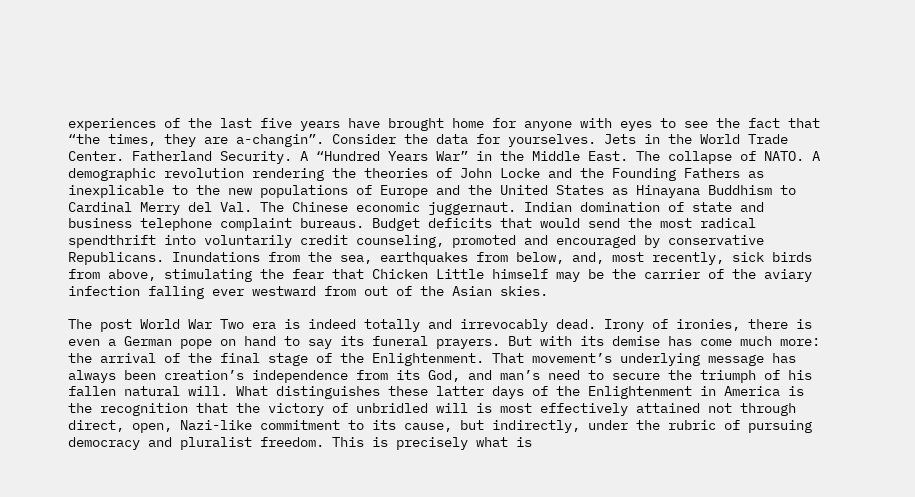experiences of the last five years have brought home for anyone with eyes to see the fact that “the times, they are a-changin”. Consider the data for yourselves. Jets in the World Trade Center. Fatherland Security. A “Hundred Years War” in the Middle East. The collapse of NATO. A demographic revolution rendering the theories of John Locke and the Founding Fathers as inexplicable to the new populations of Europe and the United States as Hinayana Buddhism to Cardinal Merry del Val. The Chinese economic juggernaut. Indian domination of state and business telephone complaint bureaus. Budget deficits that would send the most radical spendthrift into voluntarily credit counseling, promoted and encouraged by conservative Republicans. Inundations from the sea, earthquakes from below, and, most recently, sick birds from above, stimulating the fear that Chicken Little himself may be the carrier of the aviary infection falling ever westward from out of the Asian skies.

The post World War Two era is indeed totally and irrevocably dead. Irony of ironies, there is even a German pope on hand to say its funeral prayers. But with its demise has come much more: the arrival of the final stage of the Enlightenment. That movement’s underlying message has always been creation’s independence from its God, and man’s need to secure the triumph of his fallen natural will. What distinguishes these latter days of the Enlightenment in America is the recognition that the victory of unbridled will is most effectively attained not through direct, open, Nazi-like commitment to its cause, but indirectly, under the rubric of pursuing democracy and pluralist freedom. This is precisely what is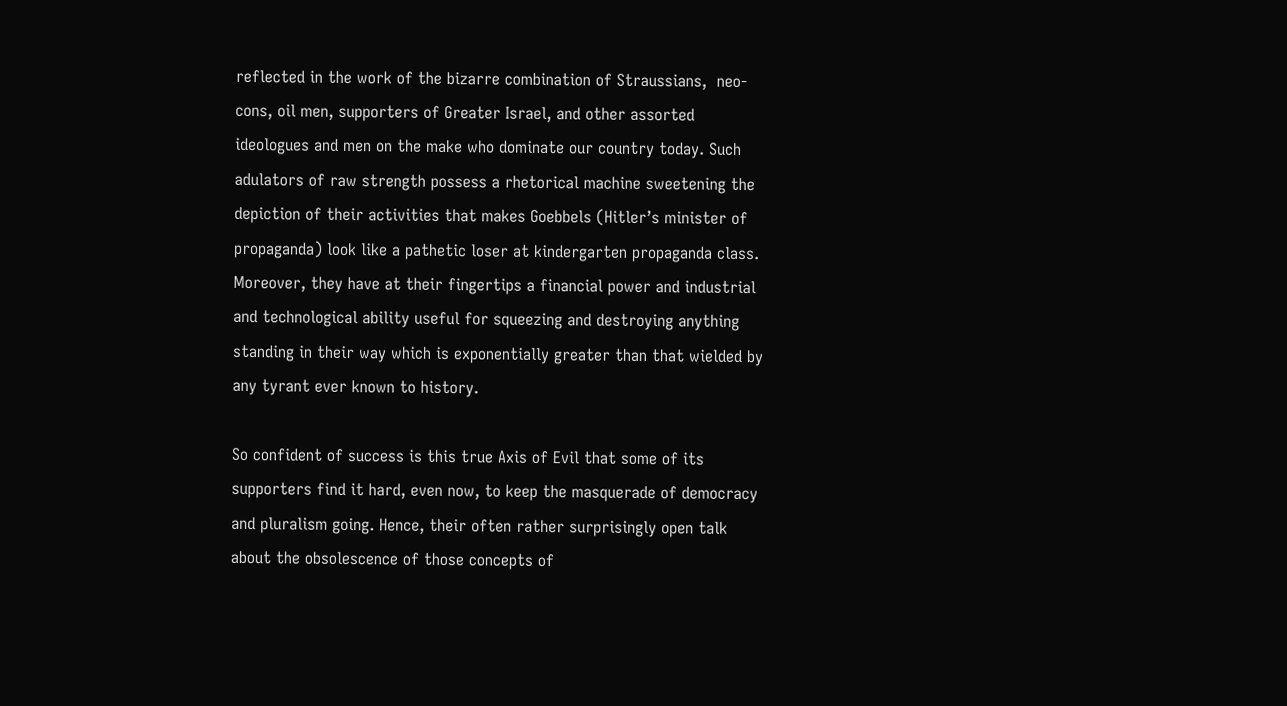reflected in the work of the bizarre combination of Straussians,  neo-cons, oil men, supporters of Greater Israel, and other assorted ideologues and men on the make who dominate our country today. Such adulators of raw strength possess a rhetorical machine sweetening the depiction of their activities that makes Goebbels (Hitler’s minister of propaganda) look like a pathetic loser at kindergarten propaganda class. Moreover, they have at their fingertips a financial power and industrial and technological ability useful for squeezing and destroying anything standing in their way which is exponentially greater than that wielded by any tyrant ever known to history.

So confident of success is this true Axis of Evil that some of its supporters find it hard, even now, to keep the masquerade of democracy and pluralism going. Hence, their often rather surprisingly open talk about the obsolescence of those concepts of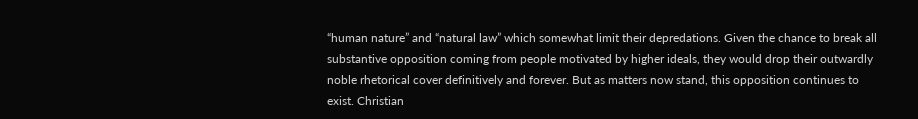“human nature” and “natural law” which somewhat limit their depredations. Given the chance to break all substantive opposition coming from people motivated by higher ideals, they would drop their outwardly noble rhetorical cover definitively and forever. But as matters now stand, this opposition continues to exist. Christian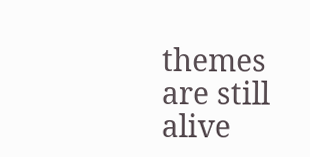themes are still alive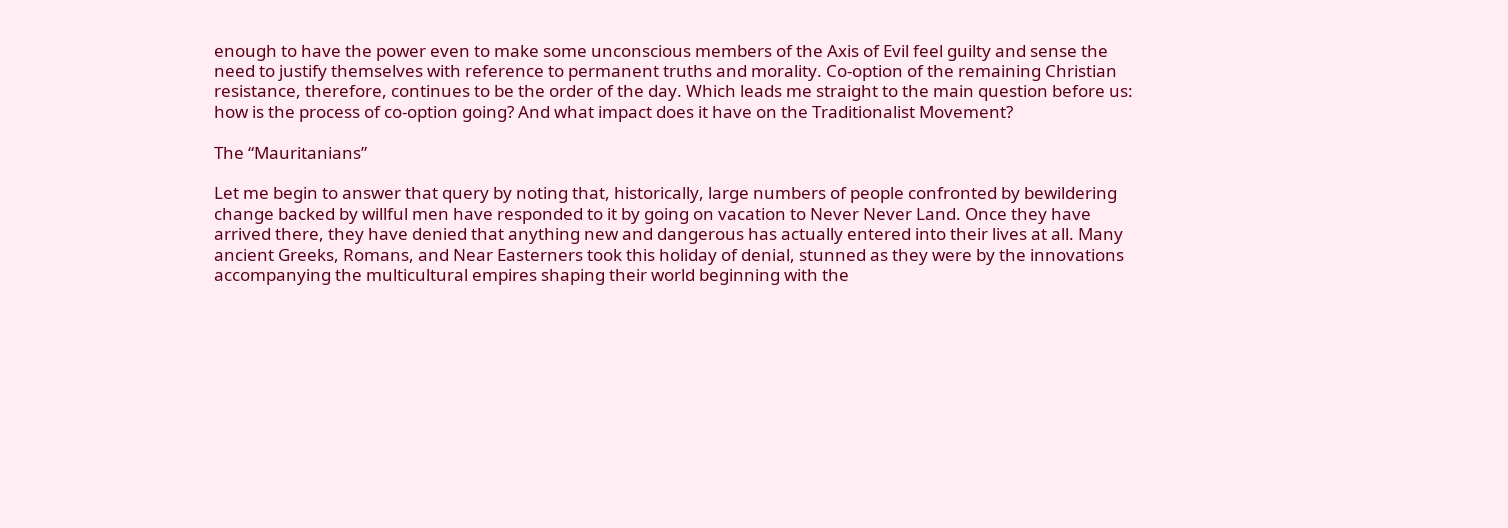enough to have the power even to make some unconscious members of the Axis of Evil feel guilty and sense the need to justify themselves with reference to permanent truths and morality. Co-option of the remaining Christian resistance, therefore, continues to be the order of the day. Which leads me straight to the main question before us: how is the process of co-option going? And what impact does it have on the Traditionalist Movement?

The “Mauritanians”

Let me begin to answer that query by noting that, historically, large numbers of people confronted by bewildering change backed by willful men have responded to it by going on vacation to Never Never Land. Once they have arrived there, they have denied that anything new and dangerous has actually entered into their lives at all. Many ancient Greeks, Romans, and Near Easterners took this holiday of denial, stunned as they were by the innovations accompanying the multicultural empires shaping their world beginning with the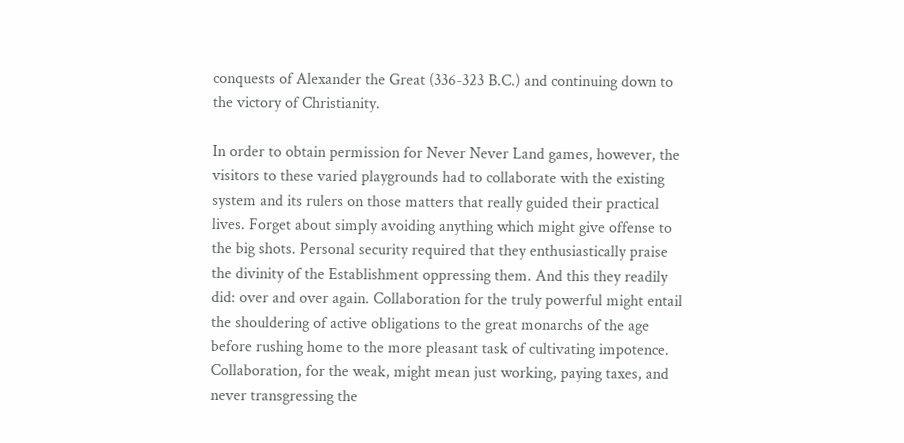conquests of Alexander the Great (336-323 B.C.) and continuing down to the victory of Christianity.

In order to obtain permission for Never Never Land games, however, the visitors to these varied playgrounds had to collaborate with the existing system and its rulers on those matters that really guided their practical lives. Forget about simply avoiding anything which might give offense to the big shots. Personal security required that they enthusiastically praise the divinity of the Establishment oppressing them. And this they readily did: over and over again. Collaboration for the truly powerful might entail the shouldering of active obligations to the great monarchs of the age before rushing home to the more pleasant task of cultivating impotence. Collaboration, for the weak, might mean just working, paying taxes, and never transgressing the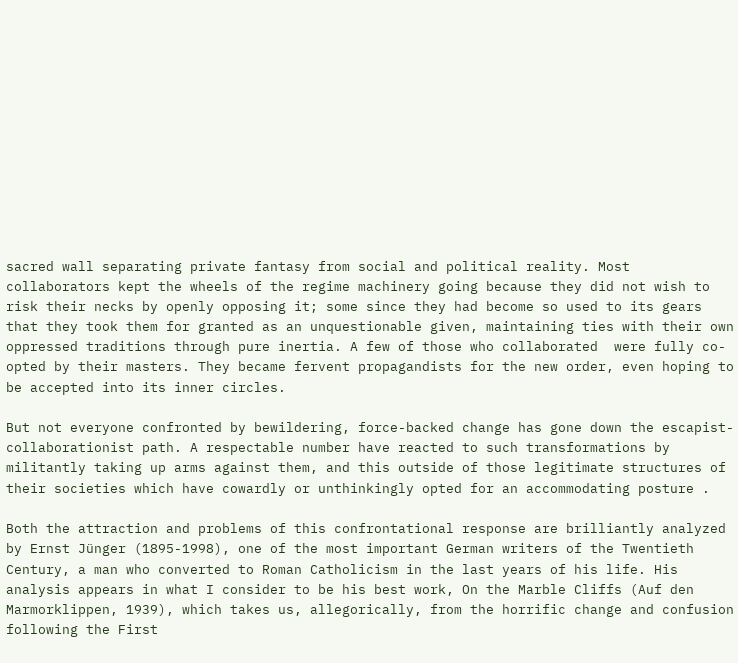sacred wall separating private fantasy from social and political reality. Most collaborators kept the wheels of the regime machinery going because they did not wish to risk their necks by openly opposing it; some since they had become so used to its gears that they took them for granted as an unquestionable given, maintaining ties with their own oppressed traditions through pure inertia. A few of those who collaborated  were fully co-opted by their masters. They became fervent propagandists for the new order, even hoping to be accepted into its inner circles.

But not everyone confronted by bewildering, force-backed change has gone down the escapist-collaborationist path. A respectable number have reacted to such transformations by militantly taking up arms against them, and this outside of those legitimate structures of their societies which have cowardly or unthinkingly opted for an accommodating posture .

Both the attraction and problems of this confrontational response are brilliantly analyzed by Ernst Jünger (1895-1998), one of the most important German writers of the Twentieth Century, a man who converted to Roman Catholicism in the last years of his life. His analysis appears in what I consider to be his best work, On the Marble Cliffs (Auf den Marmorklippen, 1939), which takes us, allegorically, from the horrific change and confusion following the First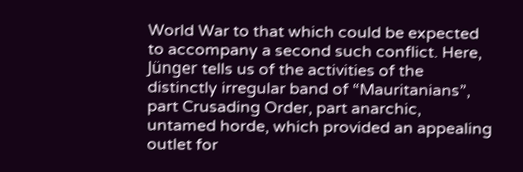World War to that which could be expected to accompany a second such conflict. Here, Jünger tells us of the activities of the distinctly irregular band of “Mauritanians”, part Crusading Order, part anarchic, untamed horde, which provided an appealing outlet for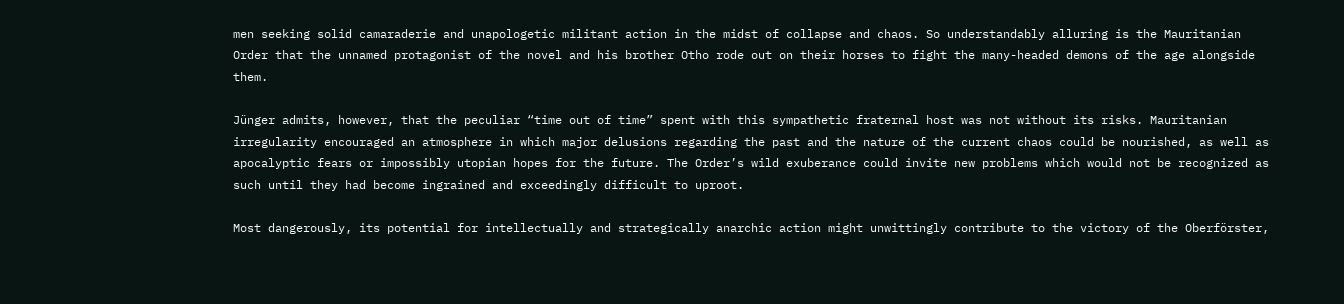men seeking solid camaraderie and unapologetic militant action in the midst of collapse and chaos. So understandably alluring is the Mauritanian Order that the unnamed protagonist of the novel and his brother Otho rode out on their horses to fight the many-headed demons of the age alongside them.

Jünger admits, however, that the peculiar “time out of time” spent with this sympathetic fraternal host was not without its risks. Mauritanian irregularity encouraged an atmosphere in which major delusions regarding the past and the nature of the current chaos could be nourished, as well as apocalyptic fears or impossibly utopian hopes for the future. The Order’s wild exuberance could invite new problems which would not be recognized as such until they had become ingrained and exceedingly difficult to uproot.

Most dangerously, its potential for intellectually and strategically anarchic action might unwittingly contribute to the victory of the Oberförster,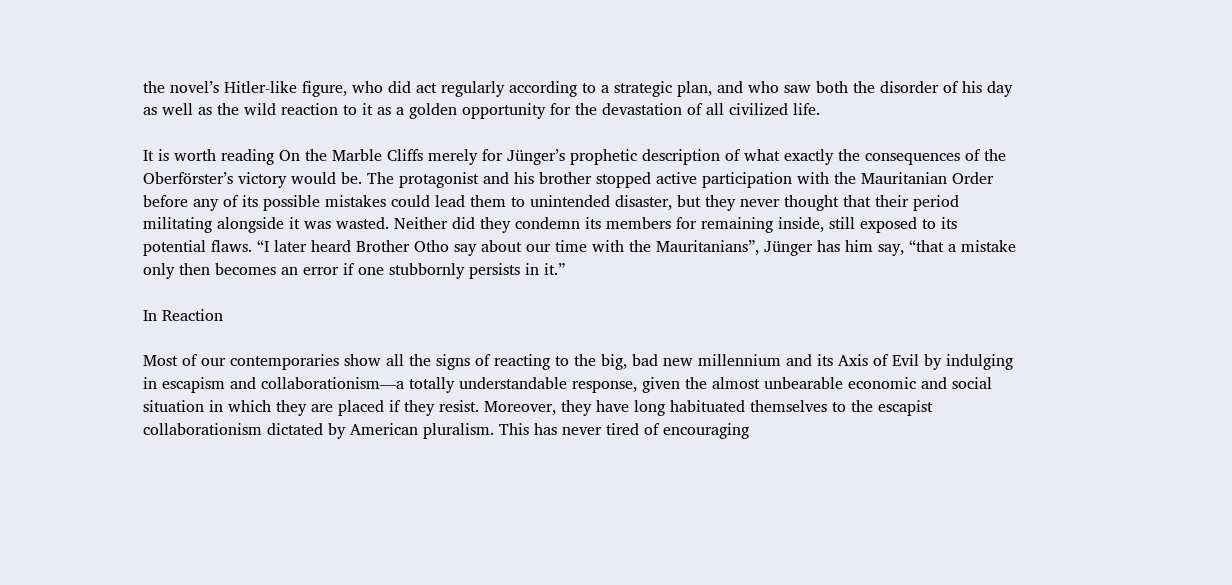the novel’s Hitler-like figure, who did act regularly according to a strategic plan, and who saw both the disorder of his day as well as the wild reaction to it as a golden opportunity for the devastation of all civilized life.

It is worth reading On the Marble Cliffs merely for Jünger’s prophetic description of what exactly the consequences of the Oberförster’s victory would be. The protagonist and his brother stopped active participation with the Mauritanian Order before any of its possible mistakes could lead them to unintended disaster, but they never thought that their period militating alongside it was wasted. Neither did they condemn its members for remaining inside, still exposed to its potential flaws. “I later heard Brother Otho say about our time with the Mauritanians”, Jünger has him say, “that a mistake only then becomes an error if one stubbornly persists in it.”

In Reaction

Most of our contemporaries show all the signs of reacting to the big, bad new millennium and its Axis of Evil by indulging in escapism and collaborationism—a totally understandable response, given the almost unbearable economic and social situation in which they are placed if they resist. Moreover, they have long habituated themselves to the escapist collaborationism dictated by American pluralism. This has never tired of encouraging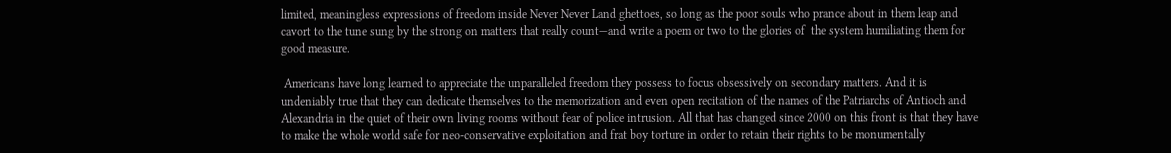limited, meaningless expressions of freedom inside Never Never Land ghettoes, so long as the poor souls who prance about in them leap and cavort to the tune sung by the strong on matters that really count—and write a poem or two to the glories of  the system humiliating them for good measure.

 Americans have long learned to appreciate the unparalleled freedom they possess to focus obsessively on secondary matters. And it is undeniably true that they can dedicate themselves to the memorization and even open recitation of the names of the Patriarchs of Antioch and Alexandria in the quiet of their own living rooms without fear of police intrusion. All that has changed since 2000 on this front is that they have to make the whole world safe for neo-conservative exploitation and frat boy torture in order to retain their rights to be monumentally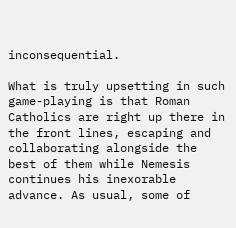inconsequential.

What is truly upsetting in such game-playing is that Roman Catholics are right up there in the front lines, escaping and collaborating alongside the best of them while Nemesis continues his inexorable advance. As usual, some of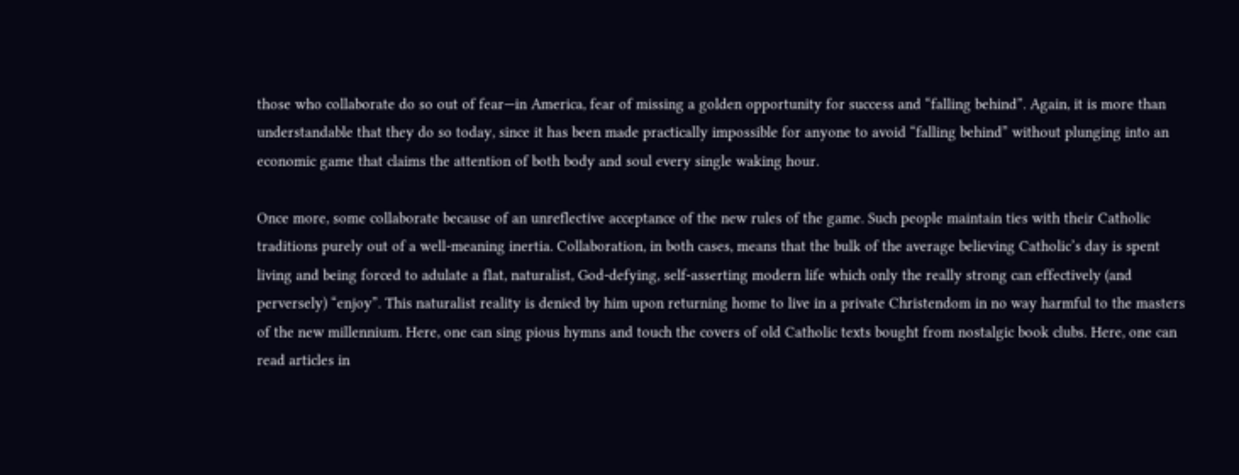those who collaborate do so out of fear—in America, fear of missing a golden opportunity for success and “falling behind”. Again, it is more than understandable that they do so today, since it has been made practically impossible for anyone to avoid “falling behind” without plunging into an economic game that claims the attention of both body and soul every single waking hour.

Once more, some collaborate because of an unreflective acceptance of the new rules of the game. Such people maintain ties with their Catholic traditions purely out of a well-meaning inertia. Collaboration, in both cases, means that the bulk of the average believing Catholic’s day is spent living and being forced to adulate a flat, naturalist, God-defying, self-asserting modern life which only the really strong can effectively (and perversely) “enjoy”. This naturalist reality is denied by him upon returning home to live in a private Christendom in no way harmful to the masters of the new millennium. Here, one can sing pious hymns and touch the covers of old Catholic texts bought from nostalgic book clubs. Here, one can read articles in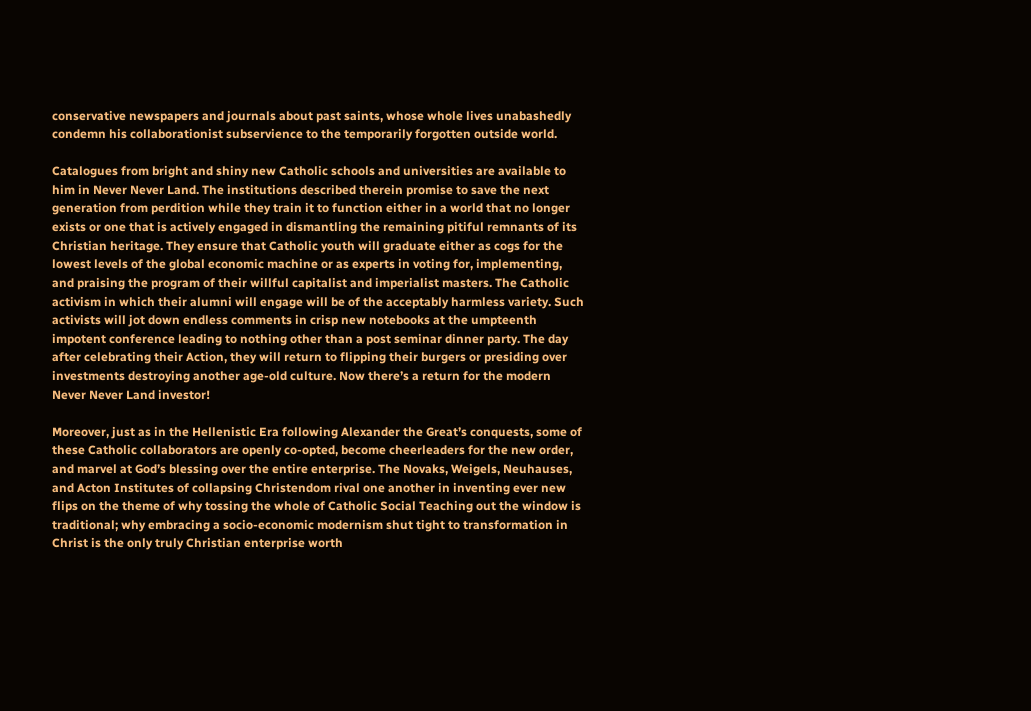conservative newspapers and journals about past saints, whose whole lives unabashedly condemn his collaborationist subservience to the temporarily forgotten outside world.

Catalogues from bright and shiny new Catholic schools and universities are available to him in Never Never Land. The institutions described therein promise to save the next generation from perdition while they train it to function either in a world that no longer exists or one that is actively engaged in dismantling the remaining pitiful remnants of its Christian heritage. They ensure that Catholic youth will graduate either as cogs for the lowest levels of the global economic machine or as experts in voting for, implementing, and praising the program of their willful capitalist and imperialist masters. The Catholic activism in which their alumni will engage will be of the acceptably harmless variety. Such activists will jot down endless comments in crisp new notebooks at the umpteenth impotent conference leading to nothing other than a post seminar dinner party. The day after celebrating their Action, they will return to flipping their burgers or presiding over investments destroying another age-old culture. Now there’s a return for the modern Never Never Land investor!

Moreover, just as in the Hellenistic Era following Alexander the Great’s conquests, some of these Catholic collaborators are openly co-opted, become cheerleaders for the new order, and marvel at God’s blessing over the entire enterprise. The Novaks, Weigels, Neuhauses, and Acton Institutes of collapsing Christendom rival one another in inventing ever new flips on the theme of why tossing the whole of Catholic Social Teaching out the window is traditional; why embracing a socio-economic modernism shut tight to transformation in Christ is the only truly Christian enterprise worth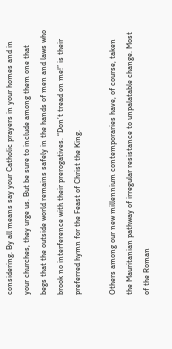considering. By all means say your Catholic prayers in your homes and in your churches, they urge us. But be sure to include among them one that begs that the outside world remains safely in the hands of men and laws who brook no interference with their prerogatives. “Don’t tread on me!” is their preferred hymn for the Feast of Christ the King.

Others among our new millennium contemporaries have, of course, taken the Mauritanian pathway of irregular resistance to unpalatable change. Most of the Roman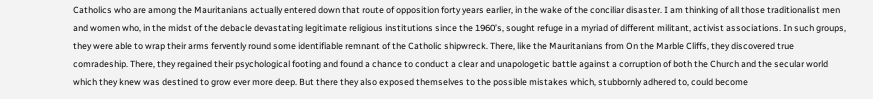Catholics who are among the Mauritanians actually entered down that route of opposition forty years earlier, in the wake of the conciliar disaster. I am thinking of all those traditionalist men and women who, in the midst of the debacle devastating legitimate religious institutions since the 1960’s, sought refuge in a myriad of different militant, activist associations. In such groups, they were able to wrap their arms fervently round some identifiable remnant of the Catholic shipwreck. There, like the Mauritanians from On the Marble Cliffs, they discovered true comradeship. There, they regained their psychological footing and found a chance to conduct a clear and unapologetic battle against a corruption of both the Church and the secular world which they knew was destined to grow ever more deep. But there they also exposed themselves to the possible mistakes which, stubbornly adhered to, could become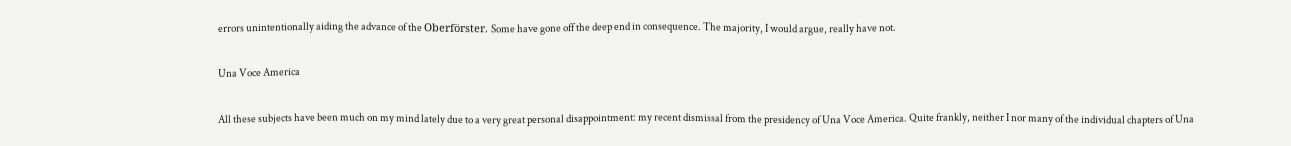errors unintentionally aiding the advance of the Oberförster. Some have gone off the deep end in consequence. The majority, I would argue, really have not.

Una Voce America

All these subjects have been much on my mind lately due to a very great personal disappointment: my recent dismissal from the presidency of Una Voce America. Quite frankly, neither I nor many of the individual chapters of Una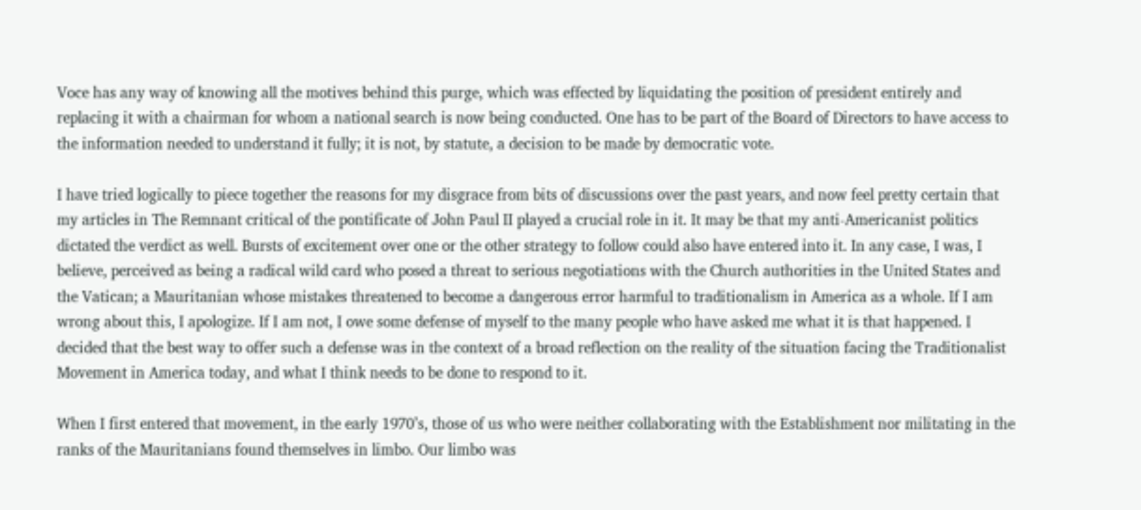Voce has any way of knowing all the motives behind this purge, which was effected by liquidating the position of president entirely and replacing it with a chairman for whom a national search is now being conducted. One has to be part of the Board of Directors to have access to the information needed to understand it fully; it is not, by statute, a decision to be made by democratic vote.

I have tried logically to piece together the reasons for my disgrace from bits of discussions over the past years, and now feel pretty certain that my articles in The Remnant critical of the pontificate of John Paul II played a crucial role in it. It may be that my anti-Americanist politics dictated the verdict as well. Bursts of excitement over one or the other strategy to follow could also have entered into it. In any case, I was, I believe, perceived as being a radical wild card who posed a threat to serious negotiations with the Church authorities in the United States and the Vatican; a Mauritanian whose mistakes threatened to become a dangerous error harmful to traditionalism in America as a whole. If I am wrong about this, I apologize. If I am not, I owe some defense of myself to the many people who have asked me what it is that happened. I decided that the best way to offer such a defense was in the context of a broad reflection on the reality of the situation facing the Traditionalist Movement in America today, and what I think needs to be done to respond to it.

When I first entered that movement, in the early 1970’s, those of us who were neither collaborating with the Establishment nor militating in the ranks of the Mauritanians found themselves in limbo. Our limbo was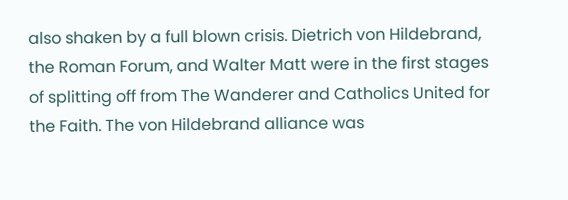also shaken by a full blown crisis. Dietrich von Hildebrand, the Roman Forum, and Walter Matt were in the first stages of splitting off from The Wanderer and Catholics United for the Faith. The von Hildebrand alliance was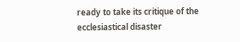ready to take its critique of the ecclesiastical disaster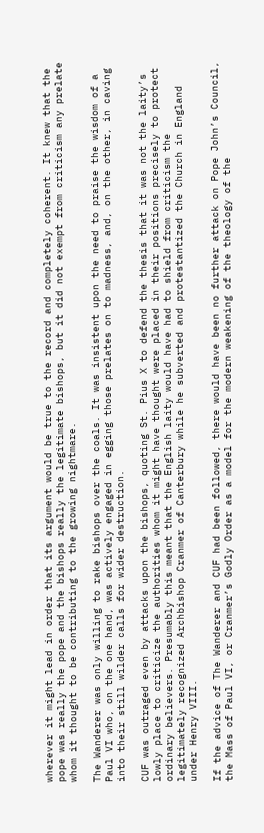wherever it might lead in order that its argument would be true to the record and completely coherent. It knew that the pope was really the pope and the bishops really the legitimate bishops, but it did not exempt from criticism any prelate whom it thought to be contributing to the growing nightmare.

The Wanderer was only willing to rake bishops over the coals. It was insistent upon the need to praise the wisdom of a Paul VI who, on the one hand, was actively engaged in egging those prelates on to madness, and, on the other, in caving into their still wilder calls for wider destruction.

CUF was outraged even by attacks upon the bishops, quoting St. Pius X to defend the thesis that it was not the laity’s lowly place to criticize the authorities whom it might have thought were placed in their positions precisely to protect ordinary believers. Presumably this meant that the English laity would have had to shield from criticism the legitimately recognized Archbishop Cranmer of Canterbury while he subverted and protestantized the Church in England under Henry VIII.

If the advice of The Wanderer and CUF had been followed, there would have been no further attack on Pope John’s Council, the Mass of Paul VI, or Cranmer’s Godly Order as a model for the modern weakening of the theology of the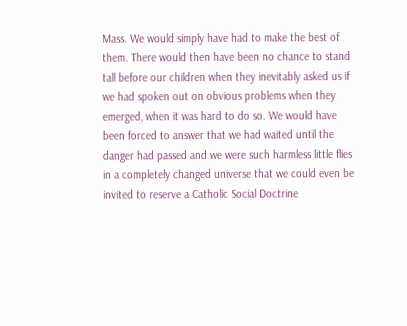Mass. We would simply have had to make the best of them. There would then have been no chance to stand tall before our children when they inevitably asked us if we had spoken out on obvious problems when they emerged, when it was hard to do so. We would have been forced to answer that we had waited until the danger had passed and we were such harmless little flies in a completely changed universe that we could even be invited to reserve a Catholic Social Doctrine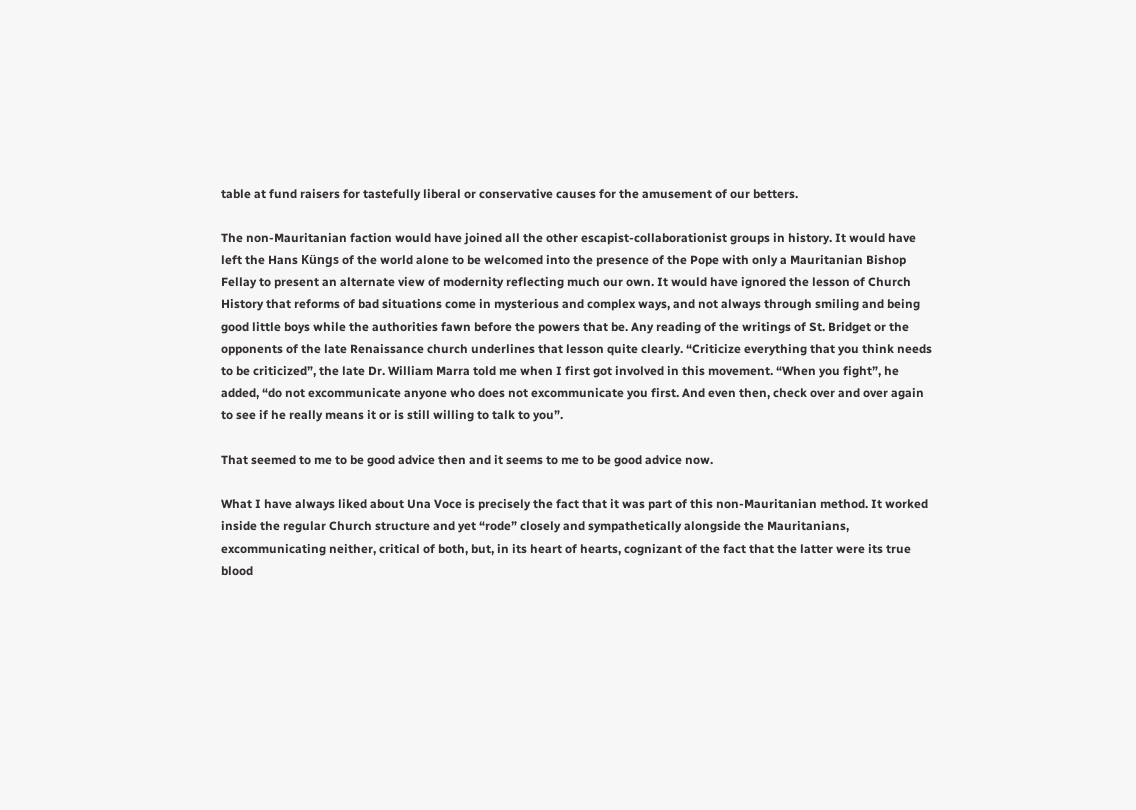table at fund raisers for tastefully liberal or conservative causes for the amusement of our betters.

The non-Mauritanian faction would have joined all the other escapist-collaborationist groups in history. It would have left the Hans Küngs of the world alone to be welcomed into the presence of the Pope with only a Mauritanian Bishop Fellay to present an alternate view of modernity reflecting much our own. It would have ignored the lesson of Church History that reforms of bad situations come in mysterious and complex ways, and not always through smiling and being good little boys while the authorities fawn before the powers that be. Any reading of the writings of St. Bridget or the opponents of the late Renaissance church underlines that lesson quite clearly. “Criticize everything that you think needs to be criticized”, the late Dr. William Marra told me when I first got involved in this movement. “When you fight”, he added, “do not excommunicate anyone who does not excommunicate you first. And even then, check over and over again to see if he really means it or is still willing to talk to you”.

That seemed to me to be good advice then and it seems to me to be good advice now.

What I have always liked about Una Voce is precisely the fact that it was part of this non-Mauritanian method. It worked inside the regular Church structure and yet “rode” closely and sympathetically alongside the Mauritanians, excommunicating neither, critical of both, but, in its heart of hearts, cognizant of the fact that the latter were its true blood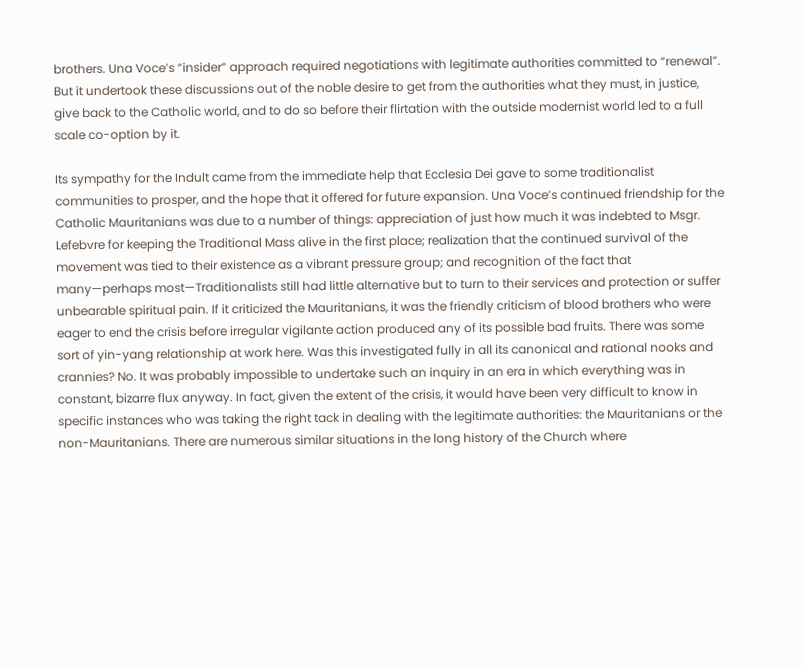brothers. Una Voce’s “insider” approach required negotiations with legitimate authorities committed to “renewal”. But it undertook these discussions out of the noble desire to get from the authorities what they must, in justice, give back to the Catholic world, and to do so before their flirtation with the outside modernist world led to a full scale co-option by it.

Its sympathy for the Indult came from the immediate help that Ecclesia Dei gave to some traditionalist communities to prosper, and the hope that it offered for future expansion. Una Voce’s continued friendship for the Catholic Mauritanians was due to a number of things: appreciation of just how much it was indebted to Msgr. Lefebvre for keeping the Traditional Mass alive in the first place; realization that the continued survival of the movement was tied to their existence as a vibrant pressure group; and recognition of the fact that many—perhaps most—Traditionalists still had little alternative but to turn to their services and protection or suffer unbearable spiritual pain. If it criticized the Mauritanians, it was the friendly criticism of blood brothers who were eager to end the crisis before irregular vigilante action produced any of its possible bad fruits. There was some sort of yin-yang relationship at work here. Was this investigated fully in all its canonical and rational nooks and crannies? No. It was probably impossible to undertake such an inquiry in an era in which everything was in constant, bizarre flux anyway. In fact, given the extent of the crisis, it would have been very difficult to know in specific instances who was taking the right tack in dealing with the legitimate authorities: the Mauritanians or the non-Mauritanians. There are numerous similar situations in the long history of the Church where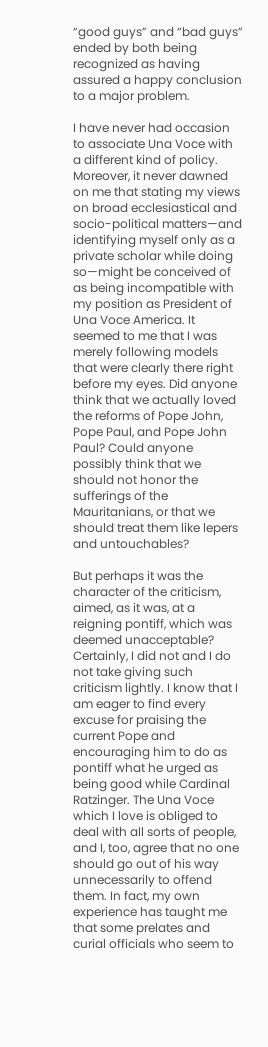“good guys” and “bad guys” ended by both being recognized as having assured a happy conclusion to a major problem.

I have never had occasion to associate Una Voce with a different kind of policy. Moreover, it never dawned on me that stating my views on broad ecclesiastical and socio-political matters—and identifying myself only as a private scholar while doing so—might be conceived of as being incompatible with my position as President of Una Voce America. It seemed to me that I was merely following models that were clearly there right before my eyes. Did anyone think that we actually loved the reforms of Pope John, Pope Paul, and Pope John Paul? Could anyone possibly think that we should not honor the sufferings of the Mauritanians, or that we should treat them like lepers and untouchables?

But perhaps it was the character of the criticism, aimed, as it was, at a reigning pontiff, which was deemed unacceptable? Certainly, I did not and I do not take giving such criticism lightly. I know that I am eager to find every excuse for praising the current Pope and encouraging him to do as pontiff what he urged as being good while Cardinal Ratzinger. The Una Voce which I love is obliged to deal with all sorts of people, and I, too, agree that no one should go out of his way unnecessarily to offend them. In fact, my own experience has taught me that some prelates and curial officials who seem to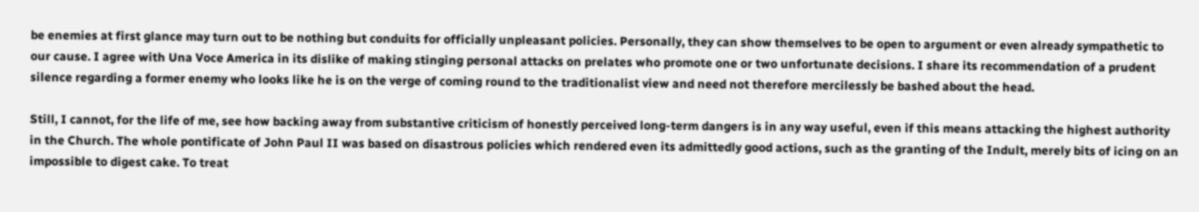be enemies at first glance may turn out to be nothing but conduits for officially unpleasant policies. Personally, they can show themselves to be open to argument or even already sympathetic to our cause. I agree with Una Voce America in its dislike of making stinging personal attacks on prelates who promote one or two unfortunate decisions. I share its recommendation of a prudent silence regarding a former enemy who looks like he is on the verge of coming round to the traditionalist view and need not therefore mercilessly be bashed about the head.

Still, I cannot, for the life of me, see how backing away from substantive criticism of honestly perceived long-term dangers is in any way useful, even if this means attacking the highest authority in the Church. The whole pontificate of John Paul II was based on disastrous policies which rendered even its admittedly good actions, such as the granting of the Indult, merely bits of icing on an impossible to digest cake. To treat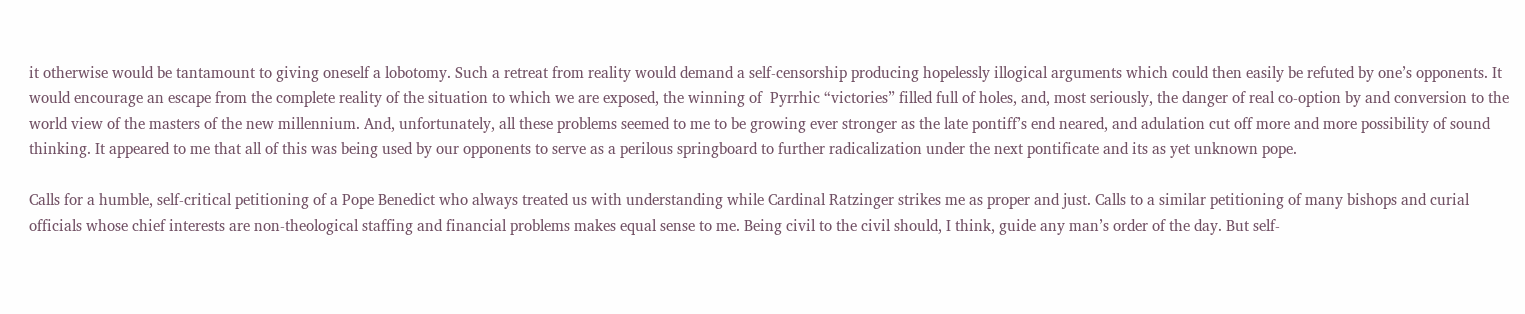it otherwise would be tantamount to giving oneself a lobotomy. Such a retreat from reality would demand a self-censorship producing hopelessly illogical arguments which could then easily be refuted by one’s opponents. It would encourage an escape from the complete reality of the situation to which we are exposed, the winning of  Pyrrhic “victories” filled full of holes, and, most seriously, the danger of real co-option by and conversion to the world view of the masters of the new millennium. And, unfortunately, all these problems seemed to me to be growing ever stronger as the late pontiff’s end neared, and adulation cut off more and more possibility of sound thinking. It appeared to me that all of this was being used by our opponents to serve as a perilous springboard to further radicalization under the next pontificate and its as yet unknown pope.

Calls for a humble, self-critical petitioning of a Pope Benedict who always treated us with understanding while Cardinal Ratzinger strikes me as proper and just. Calls to a similar petitioning of many bishops and curial officials whose chief interests are non-theological staffing and financial problems makes equal sense to me. Being civil to the civil should, I think, guide any man’s order of the day. But self-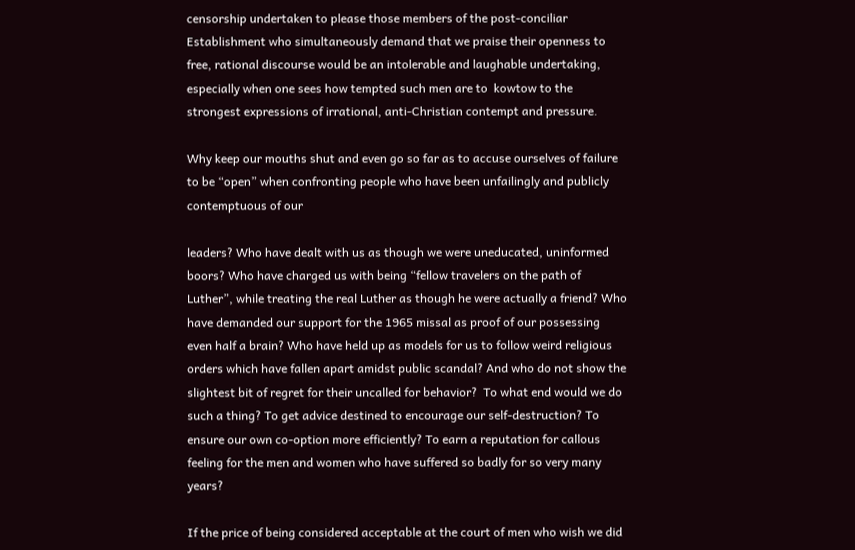censorship undertaken to please those members of the post-conciliar Establishment who simultaneously demand that we praise their openness to free, rational discourse would be an intolerable and laughable undertaking, especially when one sees how tempted such men are to  kowtow to the strongest expressions of irrational, anti-Christian contempt and pressure.

Why keep our mouths shut and even go so far as to accuse ourselves of failure to be “open” when confronting people who have been unfailingly and publicly contemptuous of our

leaders? Who have dealt with us as though we were uneducated, uninformed boors? Who have charged us with being “fellow travelers on the path of Luther”, while treating the real Luther as though he were actually a friend? Who have demanded our support for the 1965 missal as proof of our possessing even half a brain? Who have held up as models for us to follow weird religious orders which have fallen apart amidst public scandal? And who do not show the slightest bit of regret for their uncalled for behavior?  To what end would we do such a thing? To get advice destined to encourage our self-destruction? To ensure our own co-option more efficiently? To earn a reputation for callous feeling for the men and women who have suffered so badly for so very many years?

If the price of being considered acceptable at the court of men who wish we did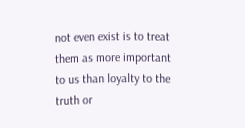not even exist is to treat them as more important to us than loyalty to the truth or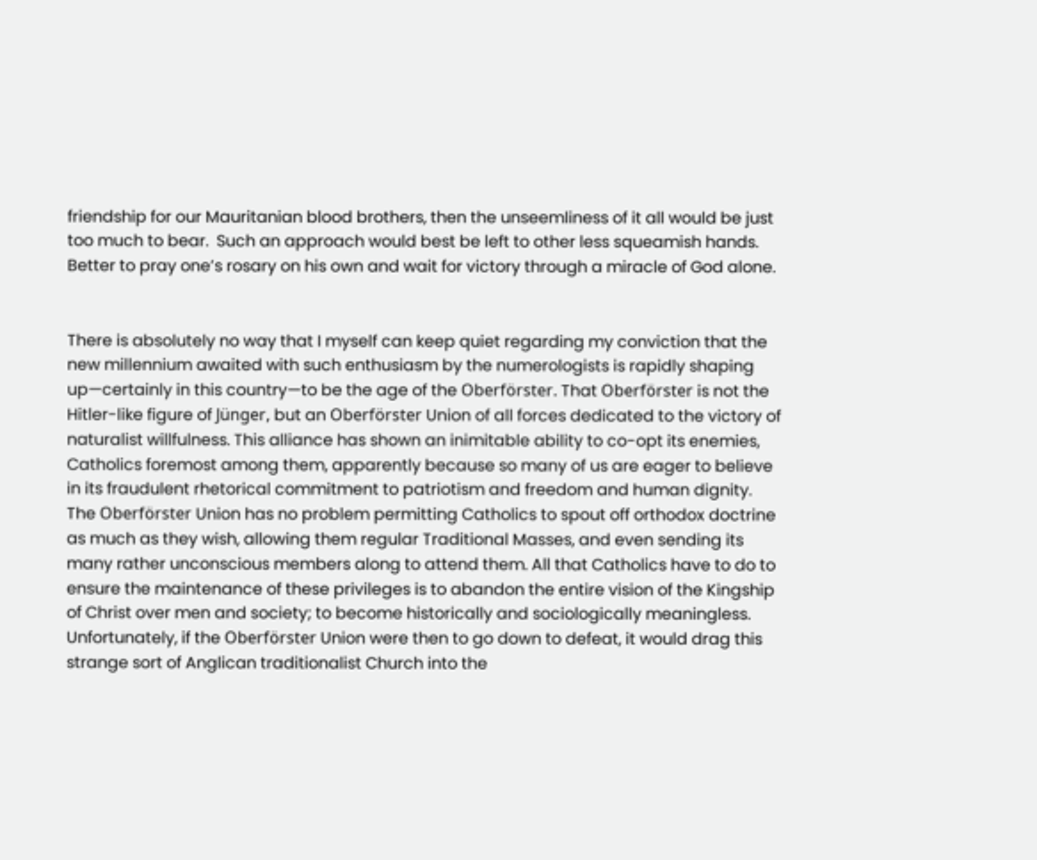friendship for our Mauritanian blood brothers, then the unseemliness of it all would be just too much to bear.  Such an approach would best be left to other less squeamish hands. Better to pray one’s rosary on his own and wait for victory through a miracle of God alone.


There is absolutely no way that I myself can keep quiet regarding my conviction that the new millennium awaited with such enthusiasm by the numerologists is rapidly shaping up—certainly in this country—to be the age of the Oberförster. That Oberförster is not the Hitler-like figure of Jünger, but an Oberförster Union of all forces dedicated to the victory of naturalist willfulness. This alliance has shown an inimitable ability to co-opt its enemies, Catholics foremost among them, apparently because so many of us are eager to believe in its fraudulent rhetorical commitment to patriotism and freedom and human dignity. The Oberförster Union has no problem permitting Catholics to spout off orthodox doctrine as much as they wish, allowing them regular Traditional Masses, and even sending its many rather unconscious members along to attend them. All that Catholics have to do to ensure the maintenance of these privileges is to abandon the entire vision of the Kingship of Christ over men and society; to become historically and sociologically meaningless. Unfortunately, if the Oberförster Union were then to go down to defeat, it would drag this strange sort of Anglican traditionalist Church into the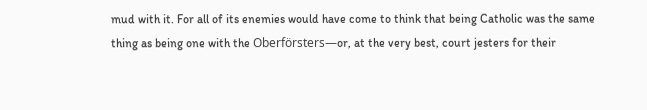mud with it. For all of its enemies would have come to think that being Catholic was the same thing as being one with the Oberförsters—or, at the very best, court jesters for their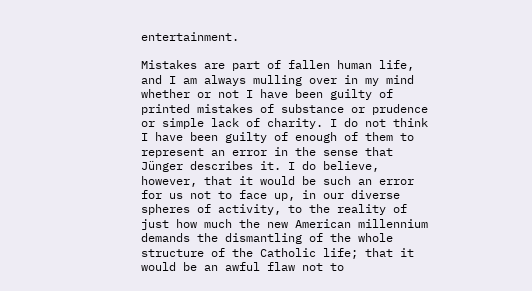entertainment.

Mistakes are part of fallen human life, and I am always mulling over in my mind whether or not I have been guilty of printed mistakes of substance or prudence or simple lack of charity. I do not think I have been guilty of enough of them to represent an error in the sense that Jünger describes it. I do believe, however, that it would be such an error for us not to face up, in our diverse spheres of activity, to the reality of just how much the new American millennium demands the dismantling of the whole structure of the Catholic life; that it would be an awful flaw not to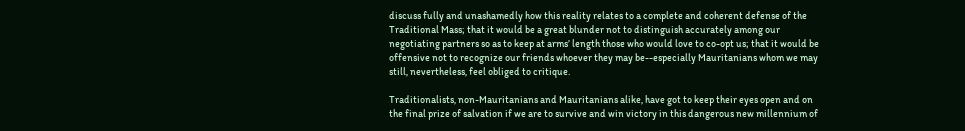discuss fully and unashamedly how this reality relates to a complete and coherent defense of the Traditional Mass; that it would be a great blunder not to distinguish accurately among our negotiating partners so as to keep at arms’ length those who would love to co-opt us; that it would be offensive not to recognize our friends whoever they may be--especially Mauritanians whom we may still, nevertheless, feel obliged to critique.

Traditionalists, non-Mauritanians and Mauritanians alike, have got to keep their eyes open and on the final prize of salvation if we are to survive and win victory in this dangerous new millennium of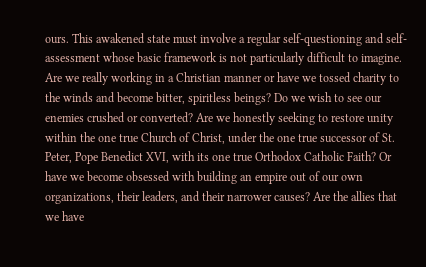ours. This awakened state must involve a regular self-questioning and self-assessment whose basic framework is not particularly difficult to imagine. Are we really working in a Christian manner or have we tossed charity to the winds and become bitter, spiritless beings? Do we wish to see our enemies crushed or converted? Are we honestly seeking to restore unity within the one true Church of Christ, under the one true successor of St. Peter, Pope Benedict XVI, with its one true Orthodox Catholic Faith? Or have we become obsessed with building an empire out of our own organizations, their leaders, and their narrower causes? Are the allies that we have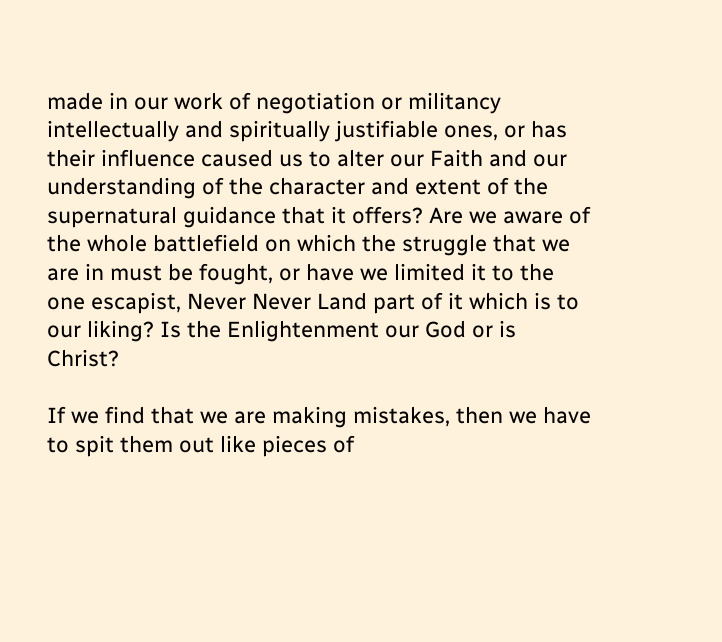made in our work of negotiation or militancy intellectually and spiritually justifiable ones, or has their influence caused us to alter our Faith and our understanding of the character and extent of the supernatural guidance that it offers? Are we aware of  the whole battlefield on which the struggle that we are in must be fought, or have we limited it to the one escapist, Never Never Land part of it which is to our liking? Is the Enlightenment our God or is Christ?

If we find that we are making mistakes, then we have to spit them out like pieces of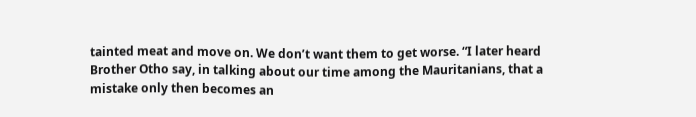tainted meat and move on. We don’t want them to get worse. “I later heard Brother Otho say, in talking about our time among the Mauritanians, that a mistake only then becomes an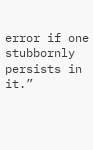error if one stubbornly persists in it.”